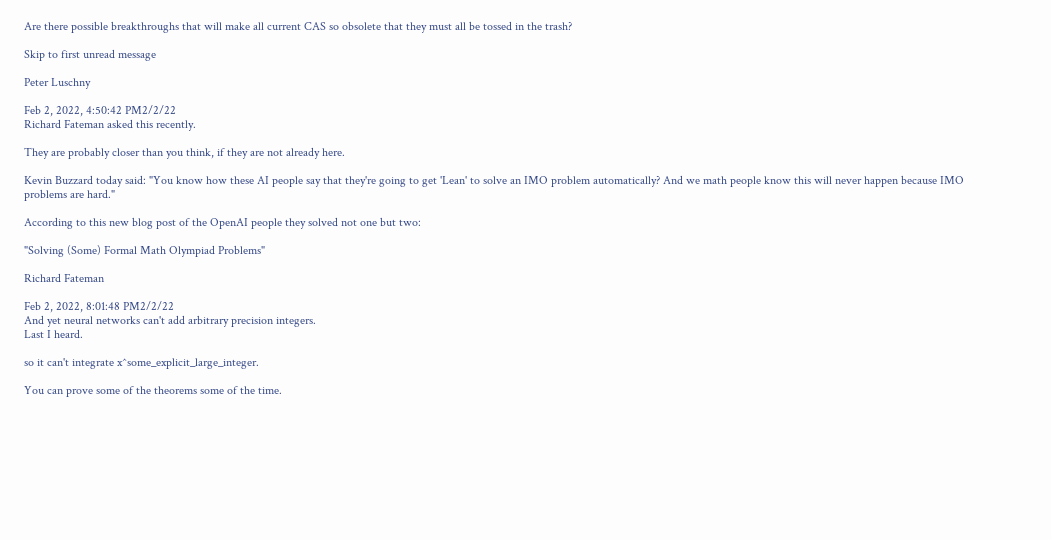Are there possible breakthroughs that will make all current CAS so obsolete that they must all be tossed in the trash?

Skip to first unread message

Peter Luschny

Feb 2, 2022, 4:50:42 PM2/2/22
Richard Fateman asked this recently.

They are probably closer than you think, if they are not already here.

Kevin Buzzard today said: "You know how these AI people say that they're going to get 'Lean' to solve an IMO problem automatically? And we math people know this will never happen because IMO problems are hard."

According to this new blog post of the OpenAI people they solved not one but two:

"Solving (Some) Formal Math Olympiad Problems"

Richard Fateman

Feb 2, 2022, 8:01:48 PM2/2/22
And yet neural networks can't add arbitrary precision integers.
Last I heard.

so it can't integrate x^some_explicit_large_integer.

You can prove some of the theorems some of the time.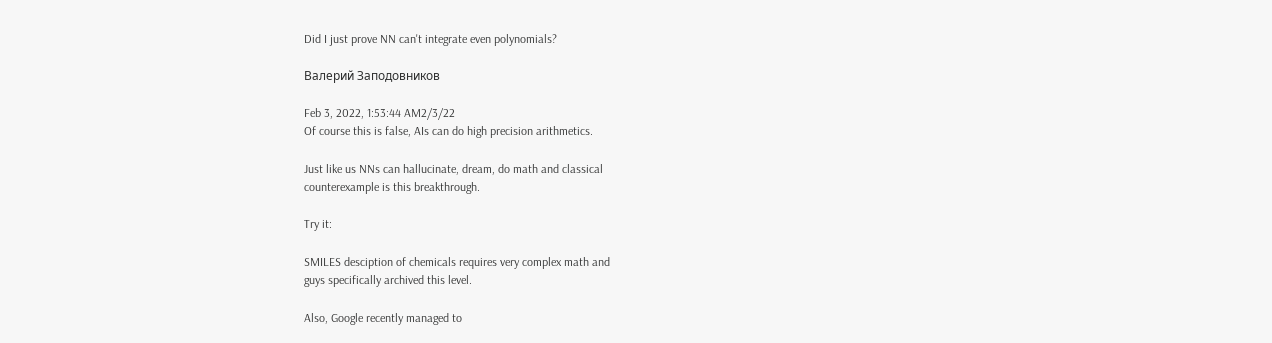Did I just prove NN can't integrate even polynomials?

Валерий Заподовников

Feb 3, 2022, 1:53:44 AM2/3/22
Of course this is false, AIs can do high precision arithmetics.

Just like us NNs can hallucinate, dream, do math and classical
counterexample is this breakthrough.

Try it:

SMILES desciption of chemicals requires very complex math and
guys specifically archived this level.

Also, Google recently managed to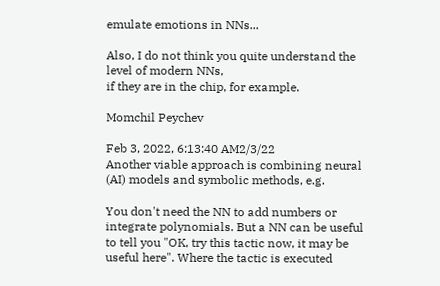emulate emotions in NNs...

Also, I do not think you quite understand the level of modern NNs,
if they are in the chip, for example.

Momchil Peychev

Feb 3, 2022, 6:13:40 AM2/3/22
Another viable approach is combining neural (AI) models and symbolic methods, e.g.

You don't need the NN to add numbers or integrate polynomials. But a NN can be useful to tell you "OK, try this tactic now, it may be useful here". Where the tactic is executed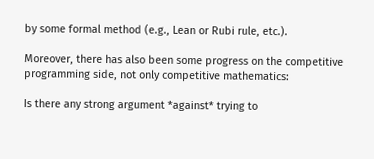by some formal method (e.g., Lean or Rubi rule, etc.).

Moreover, there has also been some progress on the competitive programming side, not only competitive mathematics:

Is there any strong argument *against* trying to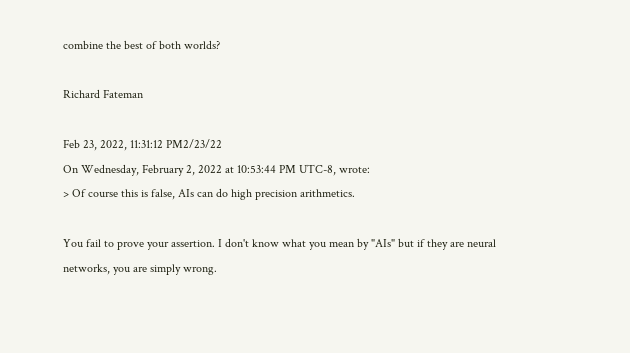combine the best of both worlds?

Richard Fateman

Feb 23, 2022, 11:31:12 PM2/23/22
On Wednesday, February 2, 2022 at 10:53:44 PM UTC-8, wrote:
> Of course this is false, AIs can do high precision arithmetics.

You fail to prove your assertion. I don't know what you mean by "AIs" but if they are neural networks, you are simply wrong.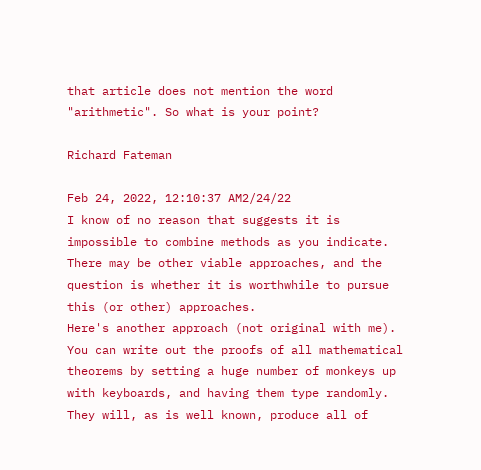that article does not mention the word "arithmetic". So what is your point?

Richard Fateman

Feb 24, 2022, 12:10:37 AM2/24/22
I know of no reason that suggests it is impossible to combine methods as you indicate.
There may be other viable approaches, and the question is whether it is worthwhile to pursue
this (or other) approaches.
Here's another approach (not original with me). You can write out the proofs of all mathematical
theorems by setting a huge number of monkeys up with keyboards, and having them type randomly.
They will, as is well known, produce all of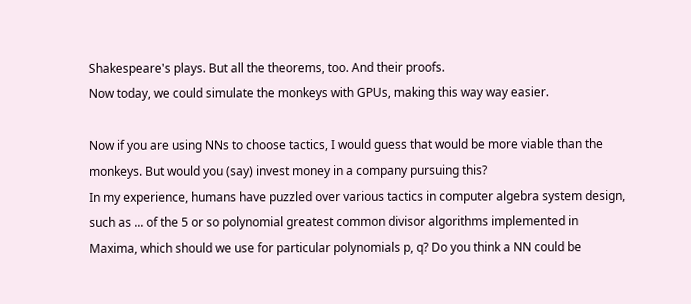Shakespeare's plays. But all the theorems, too. And their proofs.
Now today, we could simulate the monkeys with GPUs, making this way way easier.

Now if you are using NNs to choose tactics, I would guess that would be more viable than the
monkeys. But would you (say) invest money in a company pursuing this?
In my experience, humans have puzzled over various tactics in computer algebra system design,
such as ... of the 5 or so polynomial greatest common divisor algorithms implemented in
Maxima, which should we use for particular polynomials p, q? Do you think a NN could be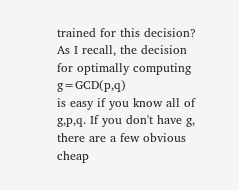trained for this decision? As I recall, the decision for optimally computing g=GCD(p,q)
is easy if you know all of g,p,q. If you don't have g, there are a few obvious cheap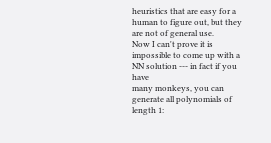heuristics that are easy for a human to figure out, but they are not of general use.
Now I can't prove it is impossible to come up with a NN solution --- in fact if you have
many monkeys, you can generate all polynomials of length 1: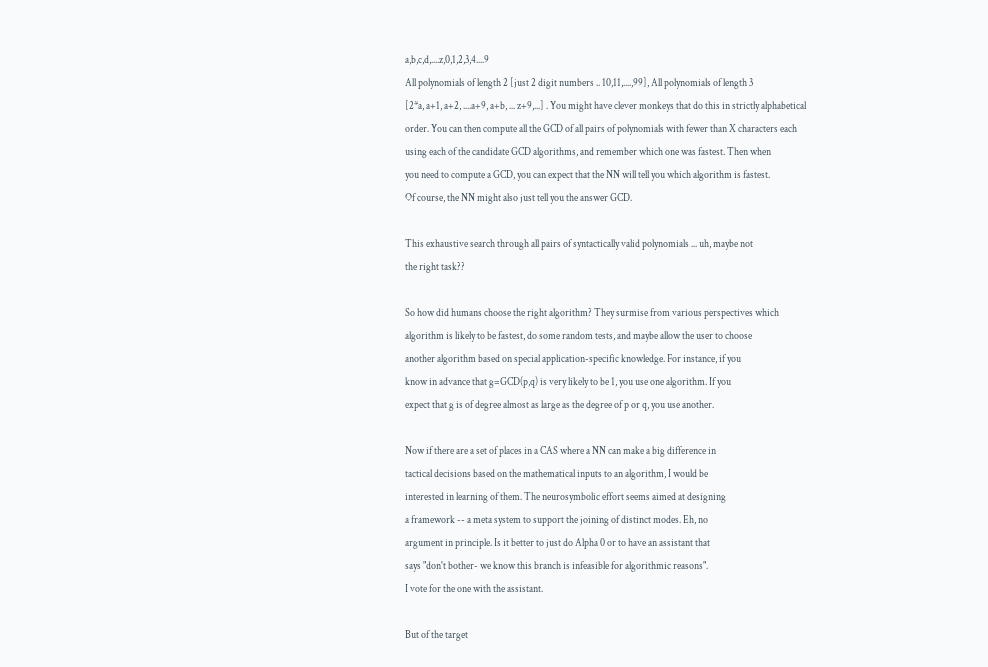a,b,c,d,....z,0,1,2,3,4....9
All polynomials of length 2 [just 2 digit numbers .. 10,11,....,99], All polynomials of length 3
[2*a, a+1, a+2, ....a+9, a+b, ... z+9,...] . You might have clever monkeys that do this in strictly alphabetical
order. You can then compute all the GCD of all pairs of polynomials with fewer than X characters each
using each of the candidate GCD algorithms, and remember which one was fastest. Then when
you need to compute a GCD, you can expect that the NN will tell you which algorithm is fastest.
Of course, the NN might also just tell you the answer GCD.

This exhaustive search through all pairs of syntactically valid polynomials ... uh, maybe not
the right task??

So how did humans choose the right algorithm? They surmise from various perspectives which
algorithm is likely to be fastest, do some random tests, and maybe allow the user to choose
another algorithm based on special application-specific knowledge. For instance, if you
know in advance that g=GCD(p,q) is very likely to be 1, you use one algorithm. If you
expect that g is of degree almost as large as the degree of p or q, you use another.

Now if there are a set of places in a CAS where a NN can make a big difference in
tactical decisions based on the mathematical inputs to an algorithm, I would be
interested in learning of them. The neurosymbolic effort seems aimed at designing
a framework -- a meta system to support the joining of distinct modes. Eh, no
argument in principle. Is it better to just do Alpha 0 or to have an assistant that
says "don't bother- we know this branch is infeasible for algorithmic reasons".
I vote for the one with the assistant.

But of the target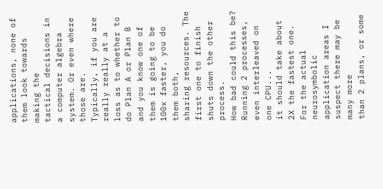applications, none of them look towards making the
tactical decisions in a computer algebra system. Or even where those are.
Typically, if you are really really at a loss as to whether to do Plan A or Plan B
and you know one of them is going to be 100x faster, you do them both,
sharing resources. The first one to finish shuts down the other process.
How bad could this be? Running 2 processes, even interleaved on one CPU...
it should take about 2X the fastest one.
For the actual neurosymbolic application areas I suspect there may be many more
than 2 plans, or some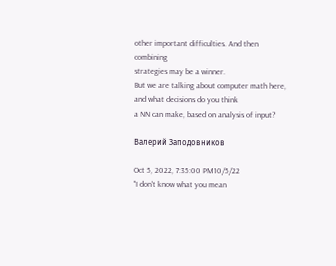other important difficulties. And then combining
strategies may be a winner.
But we are talking about computer math here, and what decisions do you think
a NN can make, based on analysis of input?

Валерий Заподовников

Oct 5, 2022, 7:35:00 PM10/5/22
"I don't know what you mean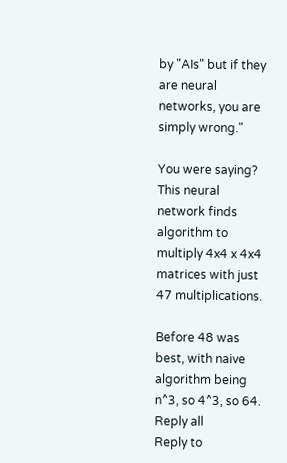by "AIs" but if they are neural networks, you are simply wrong."

You were saying? This neural network finds algorithm to multiply 4x4 x 4x4 matrices with just 47 multiplications.

Before 48 was best, with naive algorithm being n^3, so 4^3, so 64.
Reply all
Reply to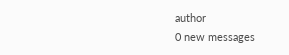author
0 new messages